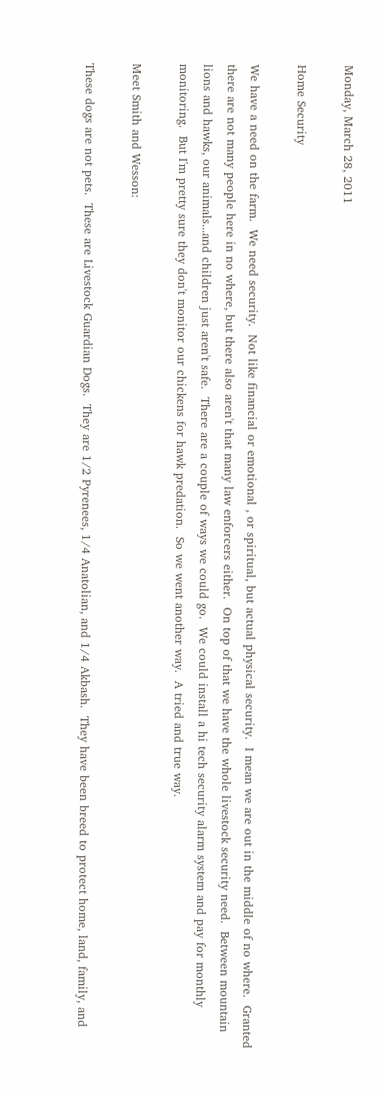Monday, March 28, 2011

Home Security

We have a need on the farm.  We need security.  Not like financial or emotional , or spiritual, but actual physical security.  I mean we are out in the middle of no where.  Granted there are not many people here in no where, but there also aren't that many law enforcers either.  On top of that we have the whole livestock security need.  Between mountain lions and hawks, our animals...and children just aren't safe.  There are a couple of ways we could go.  We could install a hi tech security alarm system and pay for monthly monitoring.  But I'm pretty sure they don't monitor our chickens for hawk predation.  So we went another way.  A tried and true way.

Meet Smith and Wesson:

These dogs are not pets.  These are Livestock Guardian Dogs.  They are 1/2 Pyrenees, 1/4 Anatolian, and 1/4 Akbash.  They have been breed to protect home, land, family, and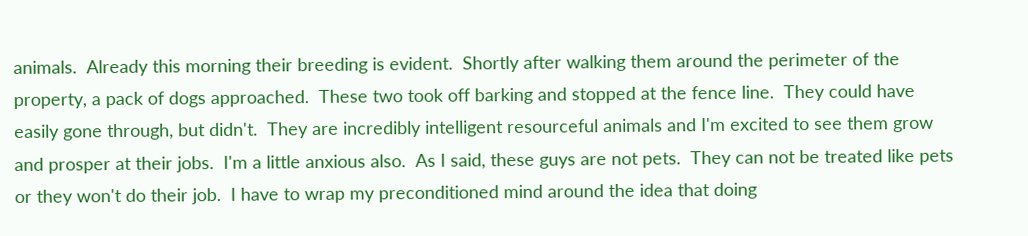animals.  Already this morning their breeding is evident.  Shortly after walking them around the perimeter of the property, a pack of dogs approached.  These two took off barking and stopped at the fence line.  They could have easily gone through, but didn't.  They are incredibly intelligent resourceful animals and I'm excited to see them grow and prosper at their jobs.  I'm a little anxious also.  As I said, these guys are not pets.  They can not be treated like pets or they won't do their job.  I have to wrap my preconditioned mind around the idea that doing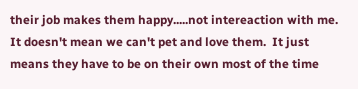their job makes them happy.....not intereaction with me.  It doesn't mean we can't pet and love them.  It just means they have to be on their own most of the time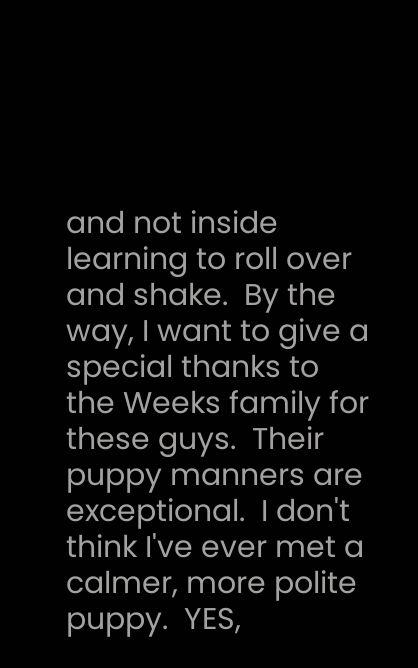and not inside learning to roll over and shake.  By the way, I want to give a special thanks to the Weeks family for these guys.  Their puppy manners are exceptional.  I don't think I've ever met a calmer, more polite puppy.  YES,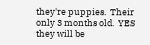they're puppies.  Their only 3 months old.  YES they will be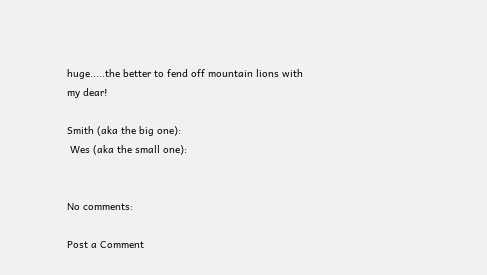huge.....the better to fend off mountain lions with my dear!

Smith (aka the big one):
 Wes (aka the small one):


No comments:

Post a Comment